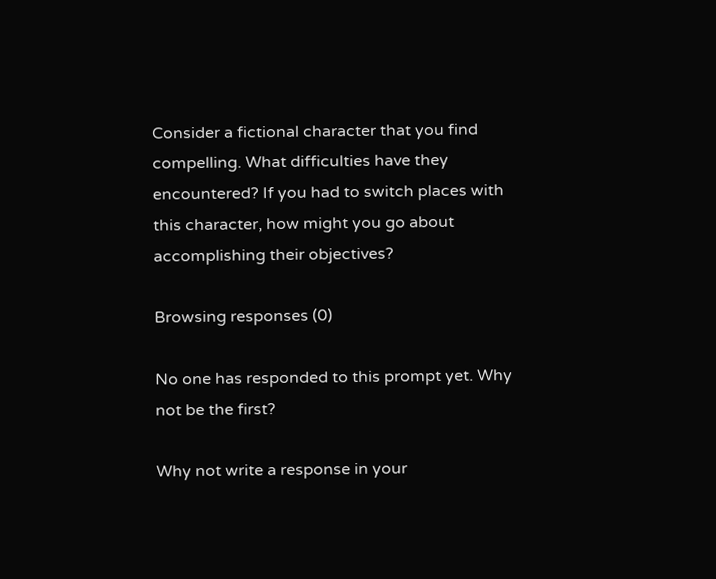Consider a fictional character that you find compelling. What difficulties have they encountered? If you had to switch places with this character, how might you go about accomplishing their objectives?

Browsing responses (0)

No one has responded to this prompt yet. Why not be the first?

Why not write a response in your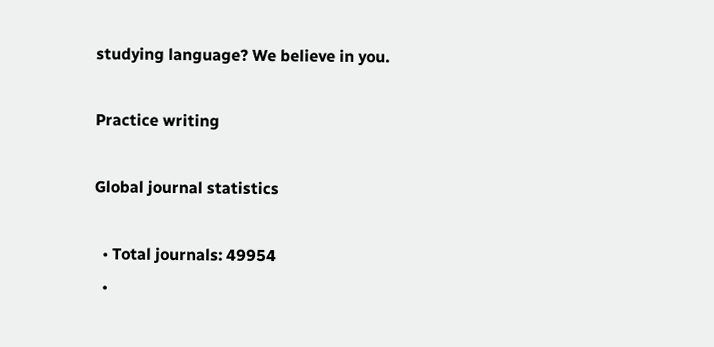studying language? We believe in you.

Practice writing

Global journal statistics

  • Total journals: 49954
  •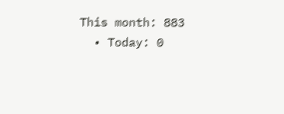This month: 883
  • Today: 0